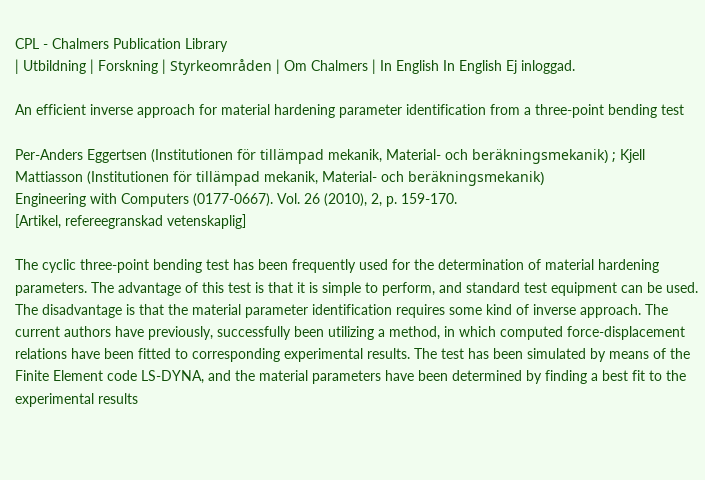CPL - Chalmers Publication Library
| Utbildning | Forskning | Styrkeområden | Om Chalmers | In English In English Ej inloggad.

An efficient inverse approach for material hardening parameter identification from a three-point bending test

Per-Anders Eggertsen (Institutionen för tillämpad mekanik, Material- och beräkningsmekanik) ; Kjell Mattiasson (Institutionen för tillämpad mekanik, Material- och beräkningsmekanik)
Engineering with Computers (0177-0667). Vol. 26 (2010), 2, p. 159-170.
[Artikel, refereegranskad vetenskaplig]

The cyclic three-point bending test has been frequently used for the determination of material hardening parameters. The advantage of this test is that it is simple to perform, and standard test equipment can be used. The disadvantage is that the material parameter identification requires some kind of inverse approach. The current authors have previously, successfully been utilizing a method, in which computed force-displacement relations have been fitted to corresponding experimental results. The test has been simulated by means of the Finite Element code LS-DYNA, and the material parameters have been determined by finding a best fit to the experimental results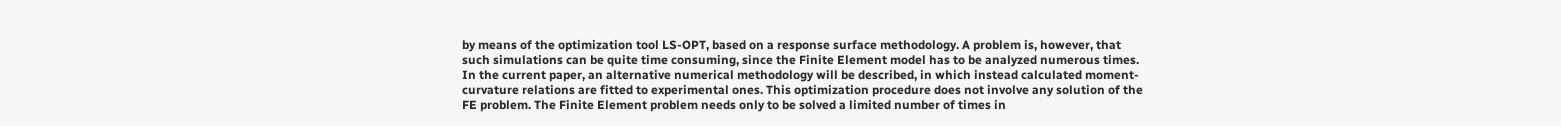by means of the optimization tool LS-OPT, based on a response surface methodology. A problem is, however, that such simulations can be quite time consuming, since the Finite Element model has to be analyzed numerous times. In the current paper, an alternative numerical methodology will be described, in which instead calculated moment-curvature relations are fitted to experimental ones. This optimization procedure does not involve any solution of the FE problem. The Finite Element problem needs only to be solved a limited number of times in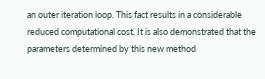an outer iteration loop. This fact results in a considerable reduced computational cost. It is also demonstrated that the parameters determined by this new method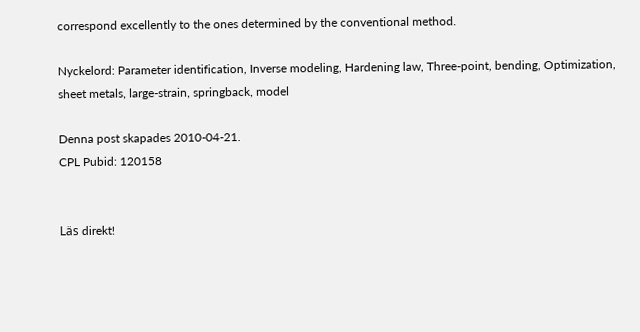correspond excellently to the ones determined by the conventional method.

Nyckelord: Parameter identification, Inverse modeling, Hardening law, Three-point, bending, Optimization, sheet metals, large-strain, springback, model

Denna post skapades 2010-04-21.
CPL Pubid: 120158


Läs direkt!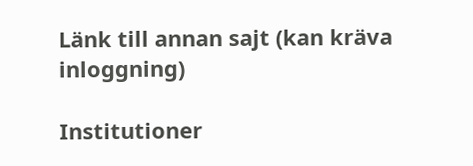Länk till annan sajt (kan kräva inloggning)

Institutioner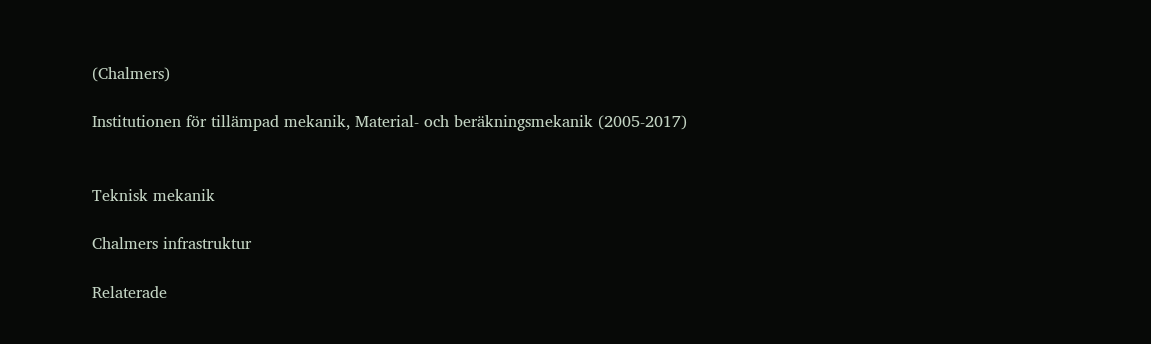(Chalmers)

Institutionen för tillämpad mekanik, Material- och beräkningsmekanik (2005-2017)


Teknisk mekanik

Chalmers infrastruktur

Relaterade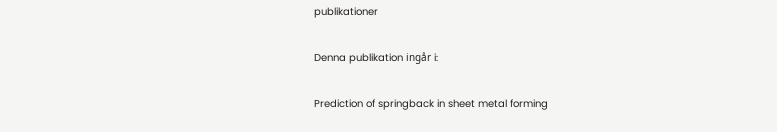publikationer

Denna publikation ingår i:

Prediction of springback in sheet metal forming